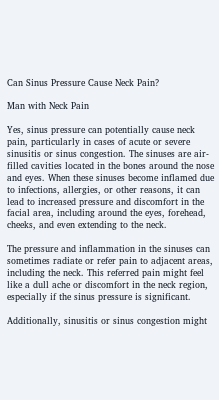Can Sinus Pressure Cause Neck Pain?

Man with Neck Pain

Yes, sinus pressure can potentially cause neck pain, particularly in cases of acute or severe sinusitis or sinus congestion. The sinuses are air-filled cavities located in the bones around the nose and eyes. When these sinuses become inflamed due to infections, allergies, or other reasons, it can lead to increased pressure and discomfort in the facial area, including around the eyes, forehead, cheeks, and even extending to the neck.

The pressure and inflammation in the sinuses can sometimes radiate or refer pain to adjacent areas, including the neck. This referred pain might feel like a dull ache or discomfort in the neck region, especially if the sinus pressure is significant.

Additionally, sinusitis or sinus congestion might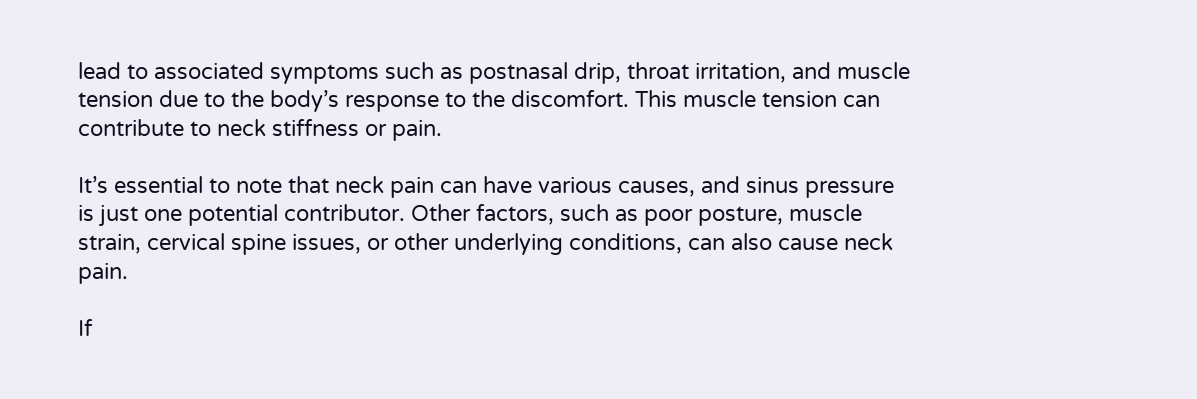lead to associated symptoms such as postnasal drip, throat irritation, and muscle tension due to the body’s response to the discomfort. This muscle tension can contribute to neck stiffness or pain.

It’s essential to note that neck pain can have various causes, and sinus pressure is just one potential contributor. Other factors, such as poor posture, muscle strain, cervical spine issues, or other underlying conditions, can also cause neck pain.

If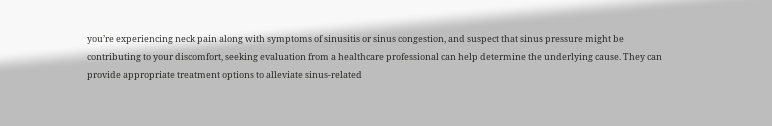you’re experiencing neck pain along with symptoms of sinusitis or sinus congestion, and suspect that sinus pressure might be contributing to your discomfort, seeking evaluation from a healthcare professional can help determine the underlying cause. They can provide appropriate treatment options to alleviate sinus-related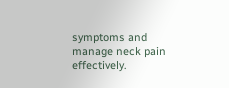symptoms and manage neck pain effectively.